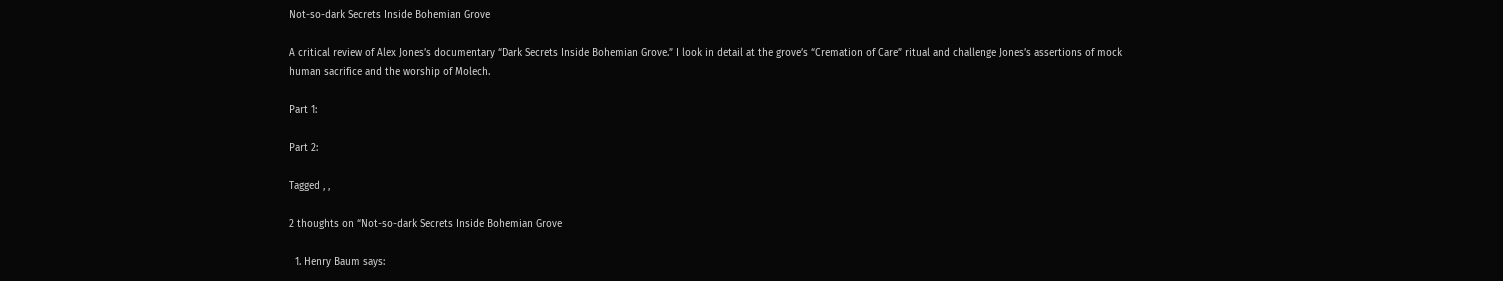Not-so-dark Secrets Inside Bohemian Grove

A critical review of Alex Jones’s documentary “Dark Secrets Inside Bohemian Grove.” I look in detail at the grove’s “Cremation of Care” ritual and challenge Jones’s assertions of mock human sacrifice and the worship of Molech.

Part 1:

Part 2:

Tagged , ,

2 thoughts on “Not-so-dark Secrets Inside Bohemian Grove

  1. Henry Baum says: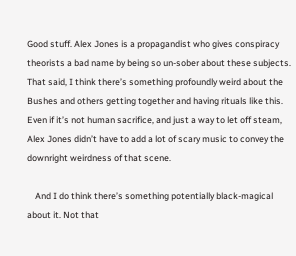Good stuff. Alex Jones is a propagandist who gives conspiracy theorists a bad name by being so un-sober about these subjects. That said, I think there’s something profoundly weird about the Bushes and others getting together and having rituals like this. Even if it’s not human sacrifice, and just a way to let off steam, Alex Jones didn’t have to add a lot of scary music to convey the downright weirdness of that scene.

    And I do think there’s something potentially black-magical about it. Not that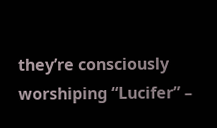they’re consciously worshiping “Lucifer” –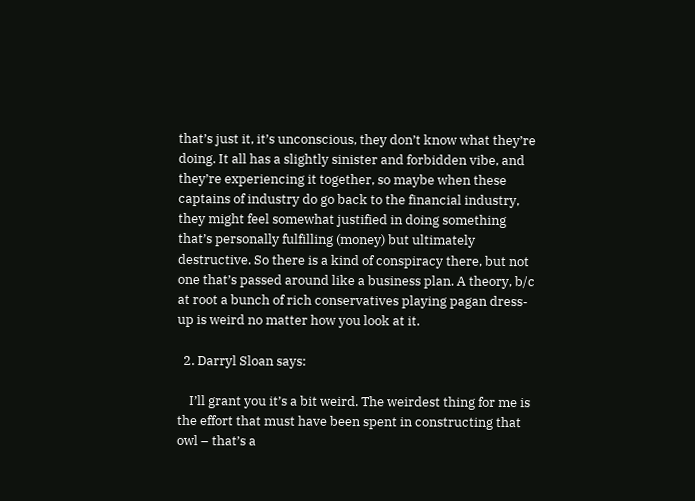that’s just it, it’s unconscious, they don’t know what they’re doing. It all has a slightly sinister and forbidden vibe, and they’re experiencing it together, so maybe when these captains of industry do go back to the financial industry, they might feel somewhat justified in doing something that’s personally fulfilling (money) but ultimately destructive. So there is a kind of conspiracy there, but not one that’s passed around like a business plan. A theory, b/c at root a bunch of rich conservatives playing pagan dress-up is weird no matter how you look at it.

  2. Darryl Sloan says:

    I’ll grant you it’s a bit weird. The weirdest thing for me is the effort that must have been spent in constructing that owl – that’s a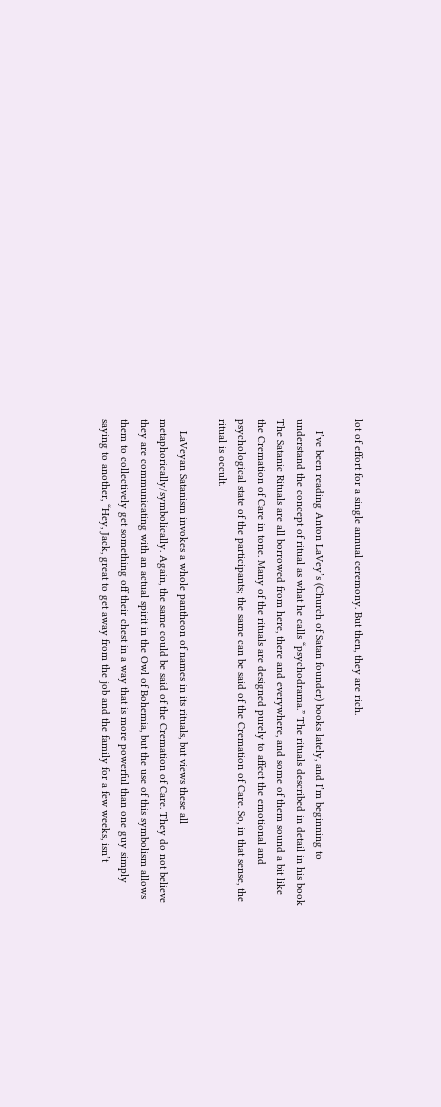lot of effort for a single annual ceremony. But then, they are rich.

    I’ve been reading Anton LaVey’s (Church of Satan founder) books lately, and I’m beginning to understand the concept of ritual as what he calls “psychodrama.” The rituals described in detail in his book The Satanic Rituals are all borrowed from here, there and everywhere, and some of them sound a bit like the Cremation of Care in tone. Many of the rituals are designed purely to affect the emotional and psychological state of the participants; the same can be said of the Cremation of Care. So, in that sense, the ritual is occult.

    LaVeyan Satanism invokes a whole pantheon of names in its rituals, but views these all metaphorically/symbolically. Again, the same could be said of the Cremation of Care. They do not believe they are communicating with an actual spirit in the Owl of Bohemia, but the use of this symbolism allows them to collectively get something off their chest in a way that is more powerful than one guy simply saying to another, “Hey, Jack, great to get away from the job and the family for a few weeks, isn’t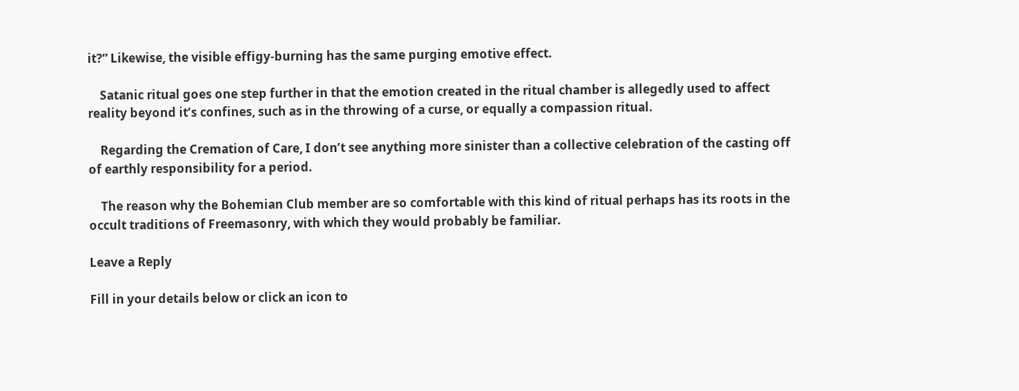it?” Likewise, the visible effigy-burning has the same purging emotive effect.

    Satanic ritual goes one step further in that the emotion created in the ritual chamber is allegedly used to affect reality beyond it’s confines, such as in the throwing of a curse, or equally a compassion ritual.

    Regarding the Cremation of Care, I don’t see anything more sinister than a collective celebration of the casting off of earthly responsibility for a period.

    The reason why the Bohemian Club member are so comfortable with this kind of ritual perhaps has its roots in the occult traditions of Freemasonry, with which they would probably be familiar.

Leave a Reply

Fill in your details below or click an icon to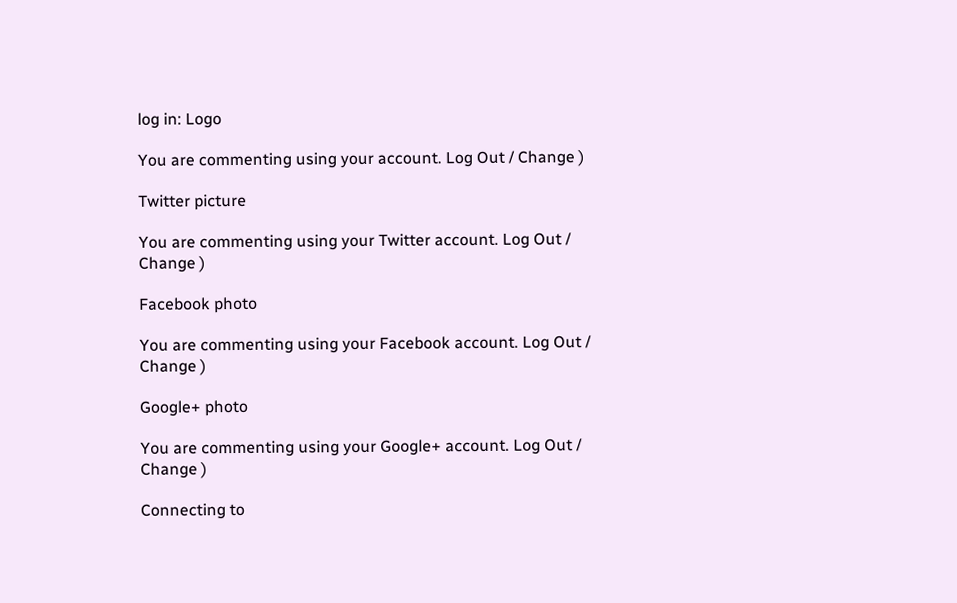log in: Logo

You are commenting using your account. Log Out / Change )

Twitter picture

You are commenting using your Twitter account. Log Out / Change )

Facebook photo

You are commenting using your Facebook account. Log Out / Change )

Google+ photo

You are commenting using your Google+ account. Log Out / Change )

Connecting to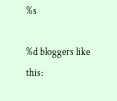%s

%d bloggers like this: